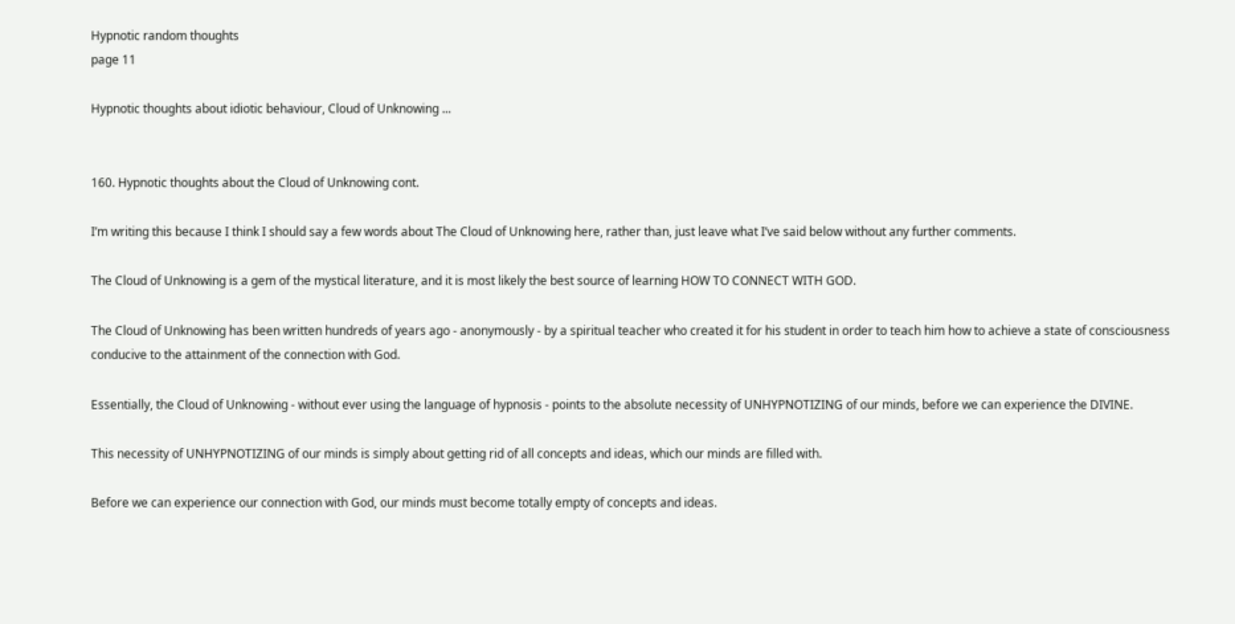Hypnotic random thoughts
page 11

Hypnotic thoughts about idiotic behaviour, Cloud of Unknowing ...


160. Hypnotic thoughts about the Cloud of Unknowing cont.

I’m writing this because I think I should say a few words about The Cloud of Unknowing here, rather than, just leave what I’ve said below without any further comments.

The Cloud of Unknowing is a gem of the mystical literature, and it is most likely the best source of learning HOW TO CONNECT WITH GOD.

The Cloud of Unknowing has been written hundreds of years ago - anonymously - by a spiritual teacher who created it for his student in order to teach him how to achieve a state of consciousness conducive to the attainment of the connection with God.

Essentially, the Cloud of Unknowing - without ever using the language of hypnosis - points to the absolute necessity of UNHYPNOTIZING of our minds, before we can experience the DIVINE.

This necessity of UNHYPNOTIZING of our minds is simply about getting rid of all concepts and ideas, which our minds are filled with.

Before we can experience our connection with God, our minds must become totally empty of concepts and ideas.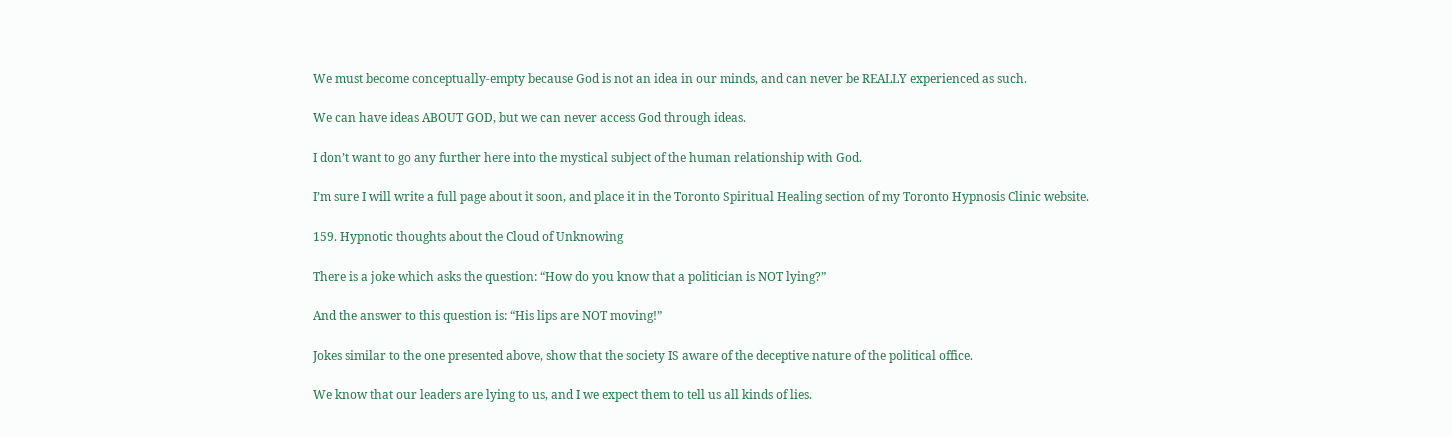We must become conceptually-empty because God is not an idea in our minds, and can never be REALLY experienced as such.

We can have ideas ABOUT GOD, but we can never access God through ideas.

I don’t want to go any further here into the mystical subject of the human relationship with God.

I’m sure I will write a full page about it soon, and place it in the Toronto Spiritual Healing section of my Toronto Hypnosis Clinic website.

159. Hypnotic thoughts about the Cloud of Unknowing

There is a joke which asks the question: “How do you know that a politician is NOT lying?”

And the answer to this question is: “His lips are NOT moving!”

Jokes similar to the one presented above, show that the society IS aware of the deceptive nature of the political office.

We know that our leaders are lying to us, and I we expect them to tell us all kinds of lies.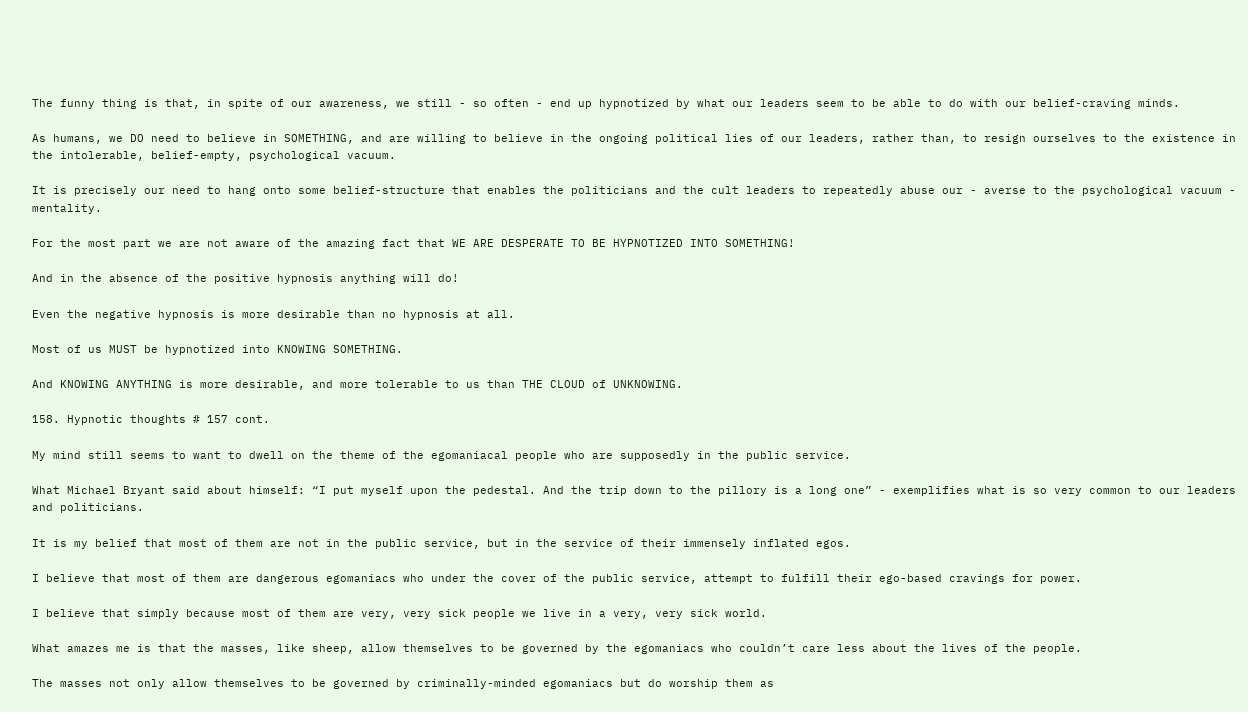The funny thing is that, in spite of our awareness, we still - so often - end up hypnotized by what our leaders seem to be able to do with our belief-craving minds.

As humans, we DO need to believe in SOMETHING, and are willing to believe in the ongoing political lies of our leaders, rather than, to resign ourselves to the existence in the intolerable, belief-empty, psychological vacuum.

It is precisely our need to hang onto some belief-structure that enables the politicians and the cult leaders to repeatedly abuse our - averse to the psychological vacuum - mentality.

For the most part we are not aware of the amazing fact that WE ARE DESPERATE TO BE HYPNOTIZED INTO SOMETHING!

And in the absence of the positive hypnosis anything will do!

Even the negative hypnosis is more desirable than no hypnosis at all.

Most of us MUST be hypnotized into KNOWING SOMETHING.

And KNOWING ANYTHING is more desirable, and more tolerable to us than THE CLOUD of UNKNOWING.

158. Hypnotic thoughts # 157 cont.

My mind still seems to want to dwell on the theme of the egomaniacal people who are supposedly in the public service.

What Michael Bryant said about himself: “I put myself upon the pedestal. And the trip down to the pillory is a long one” - exemplifies what is so very common to our leaders and politicians.

It is my belief that most of them are not in the public service, but in the service of their immensely inflated egos.

I believe that most of them are dangerous egomaniacs who under the cover of the public service, attempt to fulfill their ego-based cravings for power.

I believe that simply because most of them are very, very sick people we live in a very, very sick world.

What amazes me is that the masses, like sheep, allow themselves to be governed by the egomaniacs who couldn’t care less about the lives of the people.

The masses not only allow themselves to be governed by criminally-minded egomaniacs but do worship them as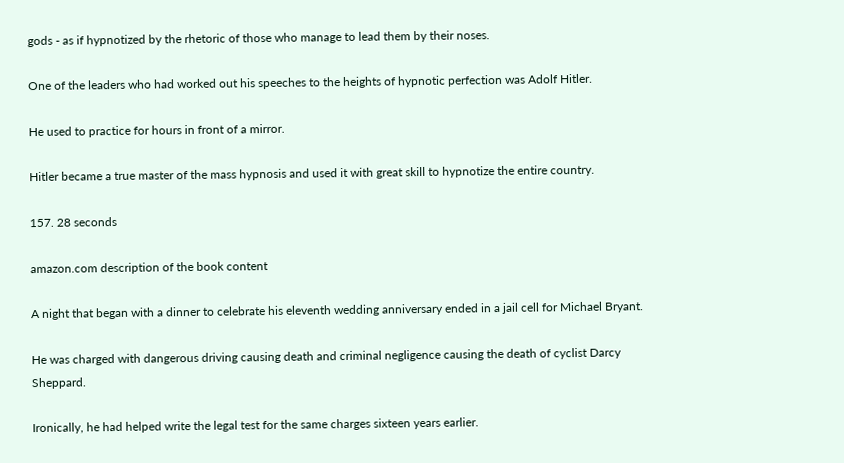gods - as if hypnotized by the rhetoric of those who manage to lead them by their noses.

One of the leaders who had worked out his speeches to the heights of hypnotic perfection was Adolf Hitler.

He used to practice for hours in front of a mirror.

Hitler became a true master of the mass hypnosis and used it with great skill to hypnotize the entire country.

157. 28 seconds

amazon.com description of the book content

A night that began with a dinner to celebrate his eleventh wedding anniversary ended in a jail cell for Michael Bryant.

He was charged with dangerous driving causing death and criminal negligence causing the death of cyclist Darcy Sheppard.

Ironically, he had helped write the legal test for the same charges sixteen years earlier.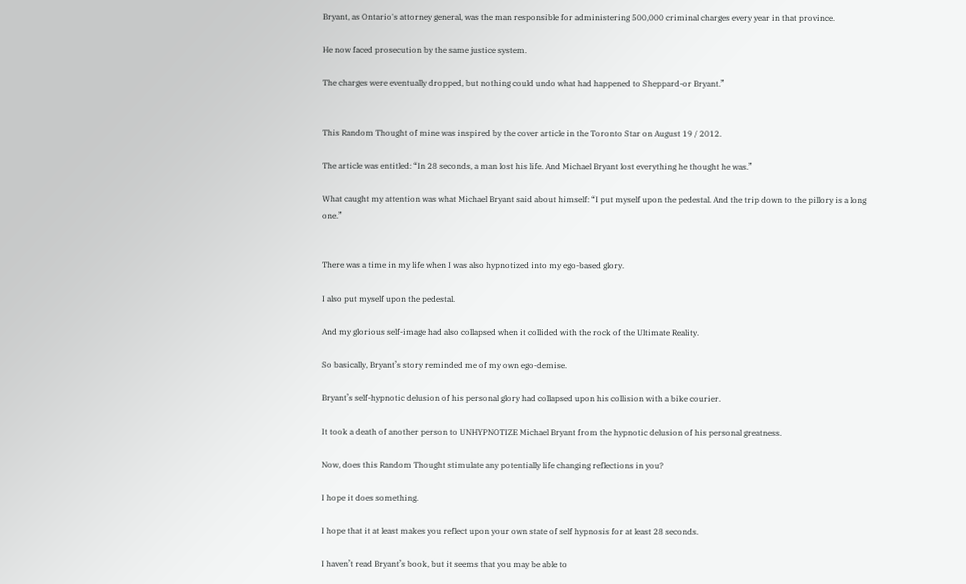Bryant, as Ontario's attorney general, was the man responsible for administering 500,000 criminal charges every year in that province.

He now faced prosecution by the same justice system.

The charges were eventually dropped, but nothing could undo what had happened to Sheppard-or Bryant.”


This Random Thought of mine was inspired by the cover article in the Toronto Star on August 19 / 2012.

The article was entitled: “In 28 seconds, a man lost his life. And Michael Bryant lost everything he thought he was.”

What caught my attention was what Michael Bryant said about himself: “I put myself upon the pedestal. And the trip down to the pillory is a long one.”


There was a time in my life when I was also hypnotized into my ego-based glory.

I also put myself upon the pedestal.

And my glorious self-image had also collapsed when it collided with the rock of the Ultimate Reality.

So basically, Bryant’s story reminded me of my own ego-demise.

Bryant’s self-hypnotic delusion of his personal glory had collapsed upon his collision with a bike courier.

It took a death of another person to UNHYPNOTIZE Michael Bryant from the hypnotic delusion of his personal greatness.

Now, does this Random Thought stimulate any potentially life changing reflections in you?

I hope it does something.

I hope that it at least makes you reflect upon your own state of self hypnosis for at least 28 seconds.

I haven’t read Bryant’s book, but it seems that you may be able to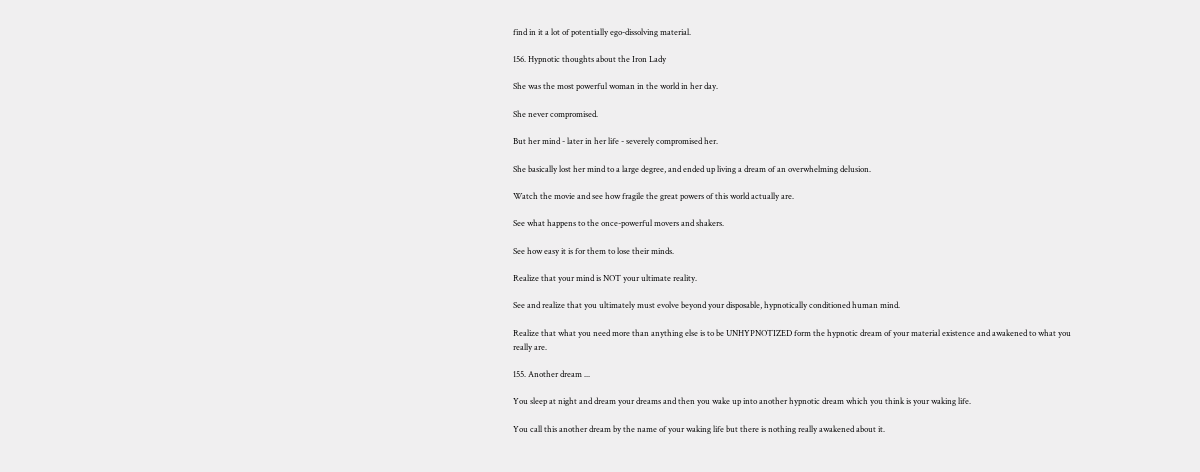find in it a lot of potentially ego-dissolving material.

156. Hypnotic thoughts about the Iron Lady

She was the most powerful woman in the world in her day.

She never compromised.

But her mind - later in her life - severely compromised her.

She basically lost her mind to a large degree, and ended up living a dream of an overwhelming delusion.

Watch the movie and see how fragile the great powers of this world actually are.

See what happens to the once-powerful movers and shakers.

See how easy it is for them to lose their minds.

Realize that your mind is NOT your ultimate reality.

See and realize that you ultimately must evolve beyond your disposable, hypnotically conditioned human mind.

Realize that what you need more than anything else is to be UNHYPNOTIZED form the hypnotic dream of your material existence and awakened to what you really are.

155. Another dream ...

You sleep at night and dream your dreams and then you wake up into another hypnotic dream which you think is your waking life.

You call this another dream by the name of your waking life but there is nothing really awakened about it.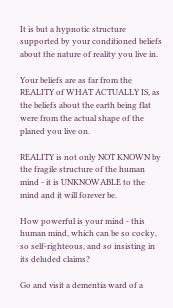It is but a hypnotic structure supported by your conditioned beliefs about the nature of reality you live in.

Your beliefs are as far from the REALITY of WHAT ACTUALLY IS, as the beliefs about the earth being flat were from the actual shape of the planed you live on.

REALITY is not only NOT KNOWN by the fragile structure of the human mind - it is UNKNOWABLE to the mind and it will forever be.

How powerful is your mind - this human mind, which can be so cocky, so self-righteous, and so insisting in its deluded claims?

Go and visit a dementia ward of a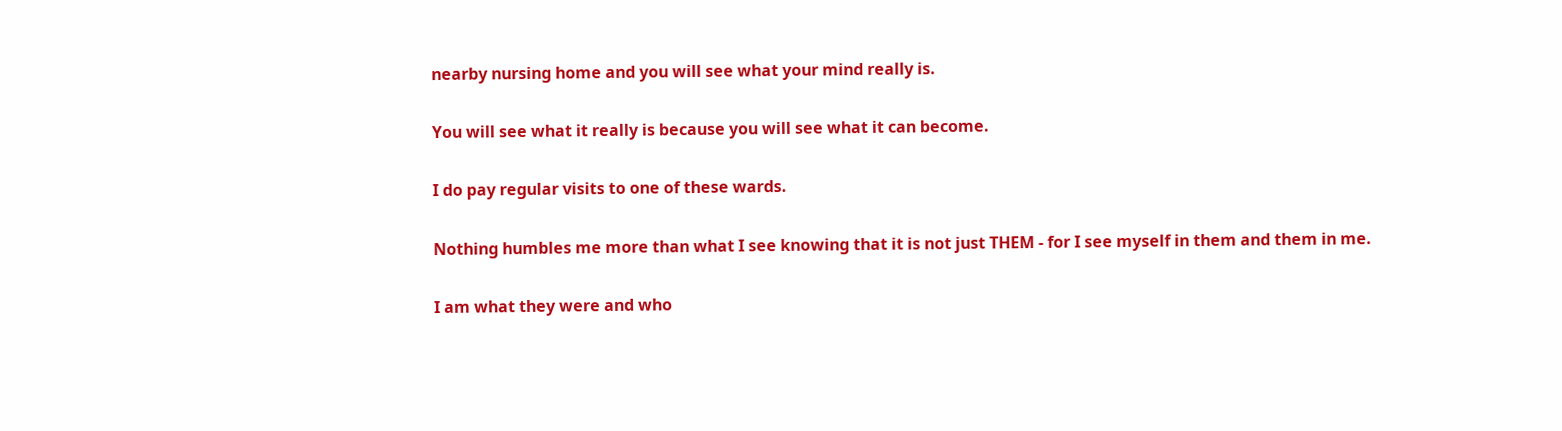nearby nursing home and you will see what your mind really is.

You will see what it really is because you will see what it can become.

I do pay regular visits to one of these wards.

Nothing humbles me more than what I see knowing that it is not just THEM - for I see myself in them and them in me.

I am what they were and who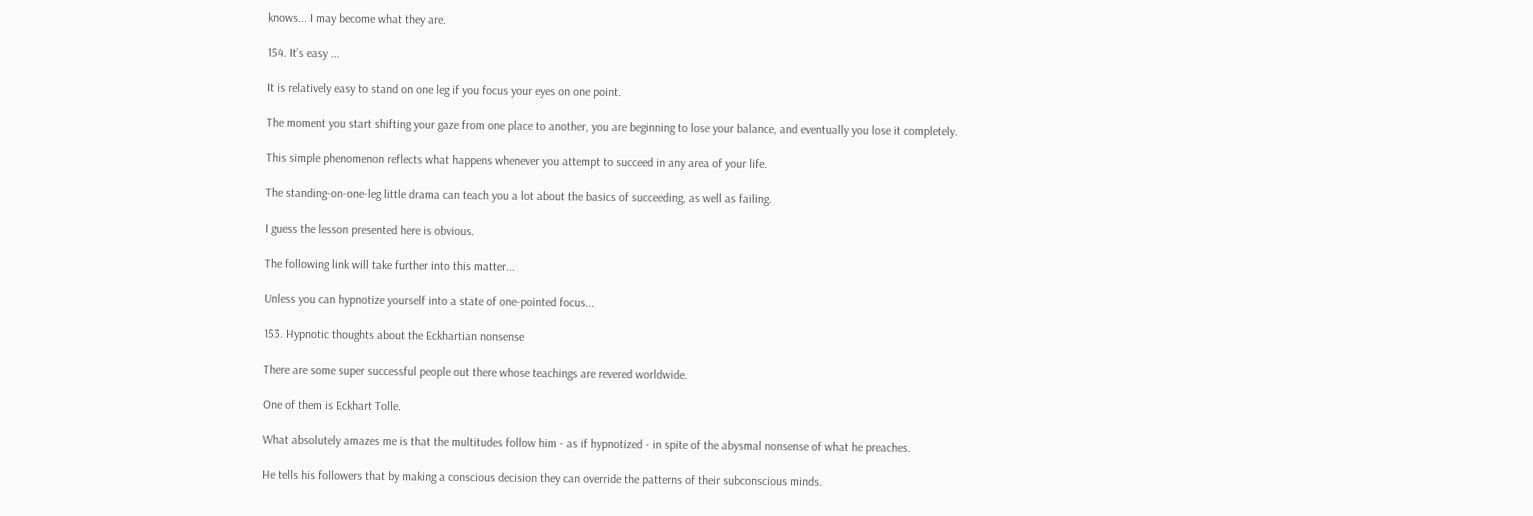knows... I may become what they are.

154. It’s easy ...

It is relatively easy to stand on one leg if you focus your eyes on one point.

The moment you start shifting your gaze from one place to another, you are beginning to lose your balance, and eventually you lose it completely.

This simple phenomenon reflects what happens whenever you attempt to succeed in any area of your life.

The standing-on-one-leg little drama can teach you a lot about the basics of succeeding, as well as failing.

I guess the lesson presented here is obvious.

The following link will take further into this matter...

Unless you can hypnotize yourself into a state of one-pointed focus...

153. Hypnotic thoughts about the Eckhartian nonsense

There are some super successful people out there whose teachings are revered worldwide.

One of them is Eckhart Tolle.

What absolutely amazes me is that the multitudes follow him - as if hypnotized - in spite of the abysmal nonsense of what he preaches.

He tells his followers that by making a conscious decision they can override the patterns of their subconscious minds.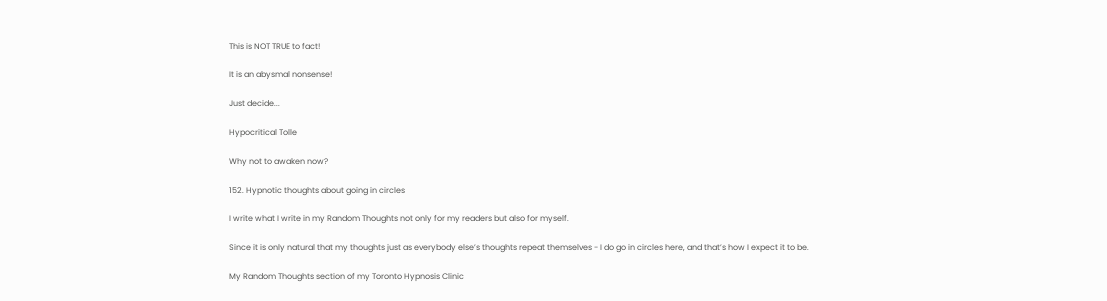This is NOT TRUE to fact!

It is an abysmal nonsense!

Just decide...

Hypocritical Tolle

Why not to awaken now?

152. Hypnotic thoughts about going in circles

I write what I write in my Random Thoughts not only for my readers but also for myself.

Since it is only natural that my thoughts just as everybody else’s thoughts repeat themselves - I do go in circles here, and that’s how I expect it to be.

My Random Thoughts section of my Toronto Hypnosis Clinic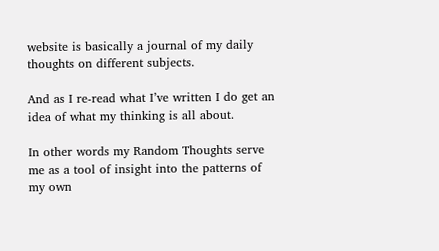website is basically a journal of my daily thoughts on different subjects.

And as I re-read what I’ve written I do get an idea of what my thinking is all about.

In other words my Random Thoughts serve me as a tool of insight into the patterns of my own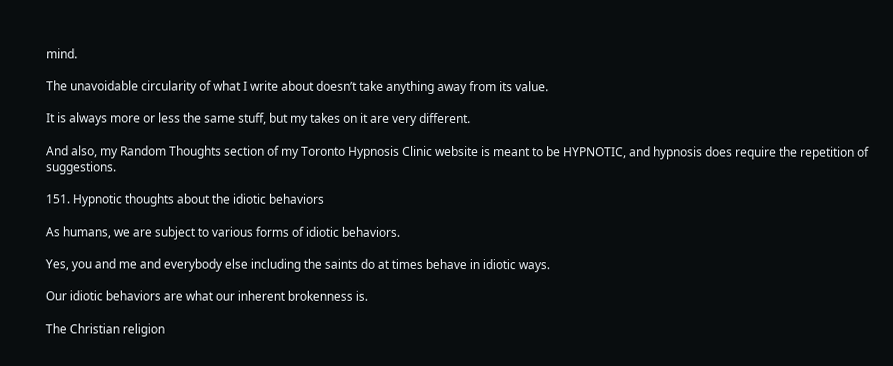mind.

The unavoidable circularity of what I write about doesn’t take anything away from its value.

It is always more or less the same stuff, but my takes on it are very different.

And also, my Random Thoughts section of my Toronto Hypnosis Clinic website is meant to be HYPNOTIC, and hypnosis does require the repetition of suggestions.

151. Hypnotic thoughts about the idiotic behaviors

As humans, we are subject to various forms of idiotic behaviors.

Yes, you and me and everybody else including the saints do at times behave in idiotic ways.

Our idiotic behaviors are what our inherent brokenness is.

The Christian religion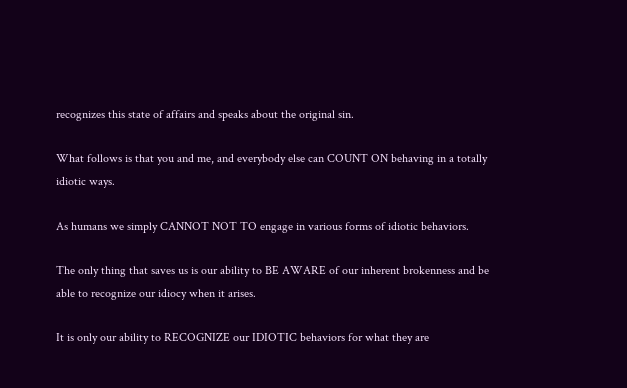recognizes this state of affairs and speaks about the original sin.

What follows is that you and me, and everybody else can COUNT ON behaving in a totally idiotic ways.

As humans we simply CANNOT NOT TO engage in various forms of idiotic behaviors.

The only thing that saves us is our ability to BE AWARE of our inherent brokenness and be able to recognize our idiocy when it arises.

It is only our ability to RECOGNIZE our IDIOTIC behaviors for what they are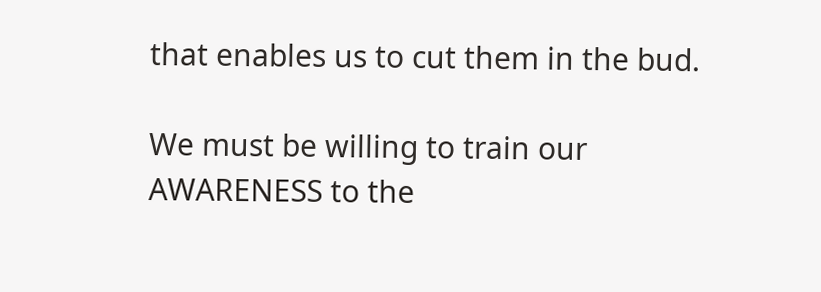that enables us to cut them in the bud.

We must be willing to train our AWARENESS to the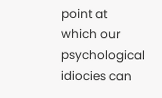point at which our psychological idiocies can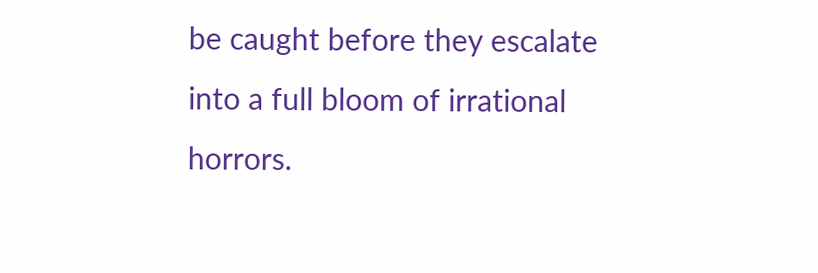be caught before they escalate into a full bloom of irrational horrors.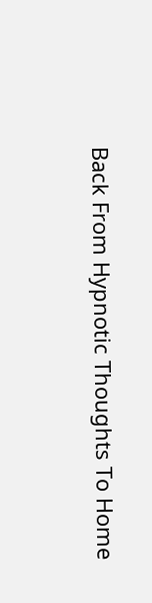Back From Hypnotic Thoughts To Home